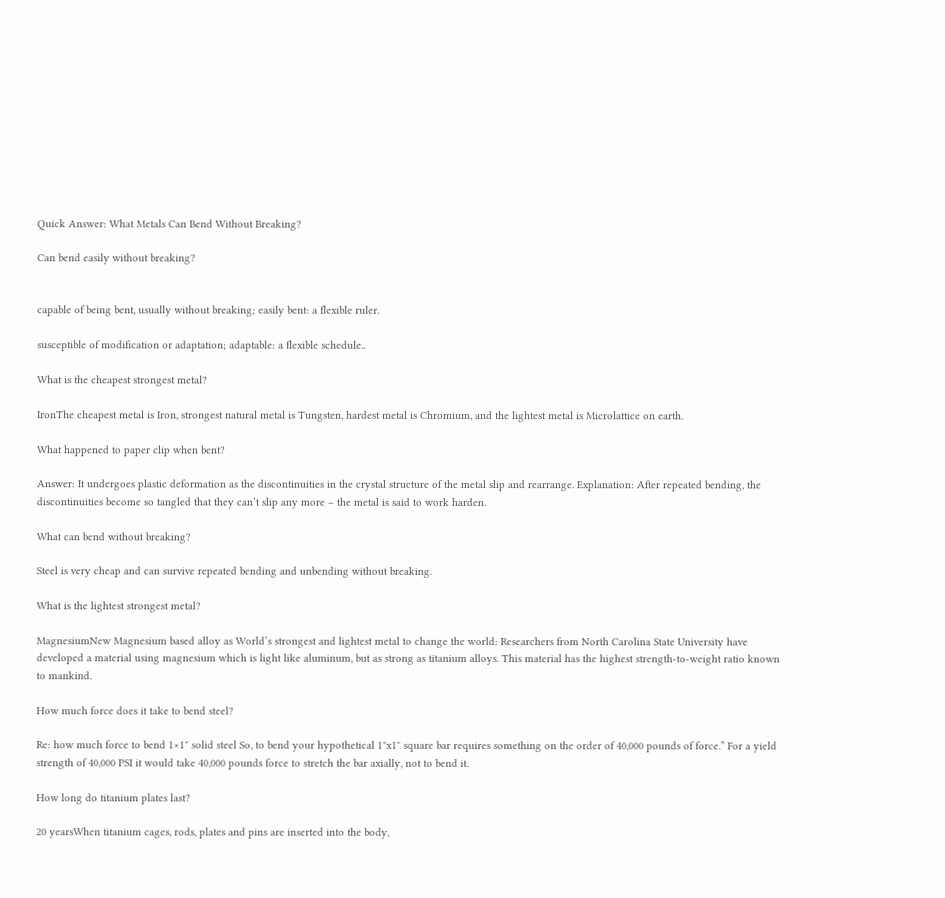Quick Answer: What Metals Can Bend Without Breaking?

Can bend easily without breaking?


capable of being bent, usually without breaking; easily bent: a flexible ruler.

susceptible of modification or adaptation; adaptable: a flexible schedule..

What is the cheapest strongest metal?

IronThe cheapest metal is Iron, strongest natural metal is Tungsten, hardest metal is Chromium, and the lightest metal is Microlattice on earth.

What happened to paper clip when bent?

Answer: It undergoes plastic deformation as the discontinuities in the crystal structure of the metal slip and rearrange. Explanation: After repeated bending, the discontinuities become so tangled that they can’t slip any more – the metal is said to work harden.

What can bend without breaking?

Steel is very cheap and can survive repeated bending and unbending without breaking.

What is the lightest strongest metal?

MagnesiumNew Magnesium based alloy as World’s strongest and lightest metal to change the world: Researchers from North Carolina State University have developed a material using magnesium which is light like aluminum, but as strong as titanium alloys. This material has the highest strength-to-weight ratio known to mankind.

How much force does it take to bend steel?

Re: how much force to bend 1×1″ solid steel So, to bend your hypothetical 1″x1″ square bar requires something on the order of 40,000 pounds of force.” For a yield strength of 40,000 PSI it would take 40,000 pounds force to stretch the bar axially, not to bend it.

How long do titanium plates last?

20 yearsWhen titanium cages, rods, plates and pins are inserted into the body,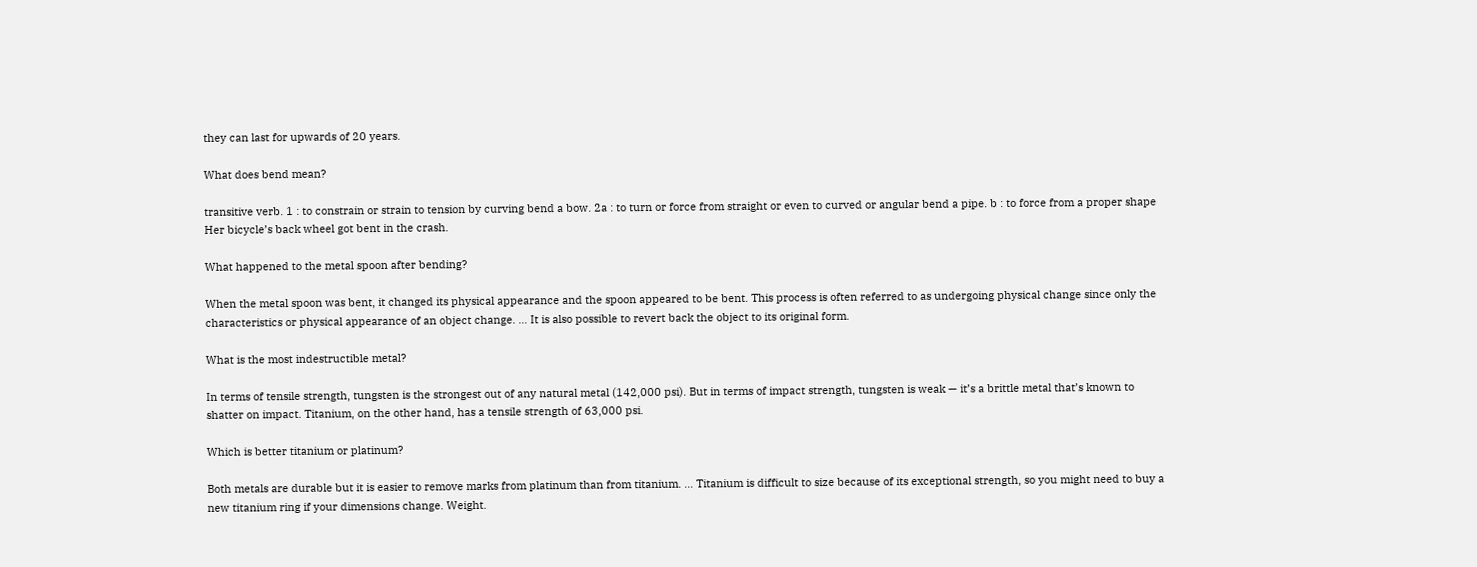they can last for upwards of 20 years.

What does bend mean?

transitive verb. 1 : to constrain or strain to tension by curving bend a bow. 2a : to turn or force from straight or even to curved or angular bend a pipe. b : to force from a proper shape Her bicycle’s back wheel got bent in the crash.

What happened to the metal spoon after bending?

When the metal spoon was bent, it changed its physical appearance and the spoon appeared to be bent. This process is often referred to as undergoing physical change since only the characteristics or physical appearance of an object change. … It is also possible to revert back the object to its original form.

What is the most indestructible metal?

In terms of tensile strength, tungsten is the strongest out of any natural metal (142,000 psi). But in terms of impact strength, tungsten is weak — it’s a brittle metal that’s known to shatter on impact. Titanium, on the other hand, has a tensile strength of 63,000 psi.

Which is better titanium or platinum?

Both metals are durable but it is easier to remove marks from platinum than from titanium. … Titanium is difficult to size because of its exceptional strength, so you might need to buy a new titanium ring if your dimensions change. Weight.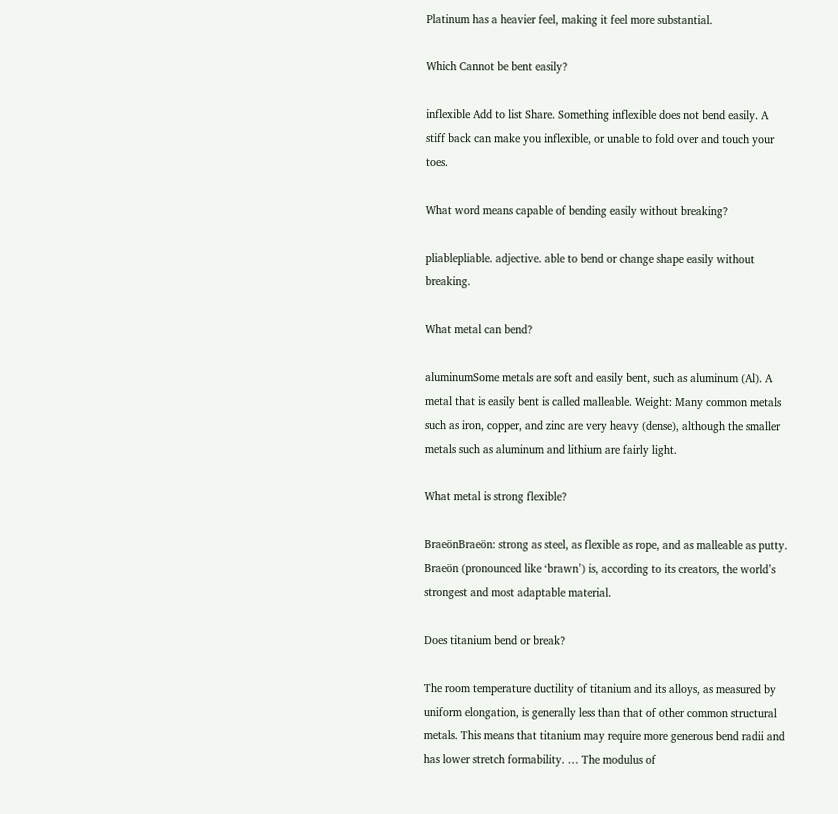Platinum has a heavier feel, making it feel more substantial.

Which Cannot be bent easily?

inflexible Add to list Share. Something inflexible does not bend easily. A stiff back can make you inflexible, or unable to fold over and touch your toes.

What word means capable of bending easily without breaking?

pliablepliable. adjective. able to bend or change shape easily without breaking.

What metal can bend?

aluminumSome metals are soft and easily bent, such as aluminum (Al). A metal that is easily bent is called malleable. Weight: Many common metals such as iron, copper, and zinc are very heavy (dense), although the smaller metals such as aluminum and lithium are fairly light.

What metal is strong flexible?

BraeönBraeön: strong as steel, as flexible as rope, and as malleable as putty. Braeön (pronounced like ‘brawn’) is, according to its creators, the world’s strongest and most adaptable material.

Does titanium bend or break?

The room temperature ductility of titanium and its alloys, as measured by uniform elongation, is generally less than that of other common structural metals. This means that titanium may require more generous bend radii and has lower stretch formability. … The modulus of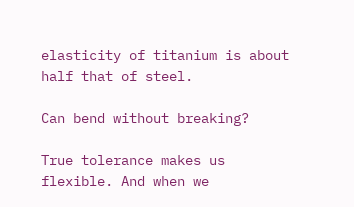elasticity of titanium is about half that of steel.

Can bend without breaking?

True tolerance makes us flexible. And when we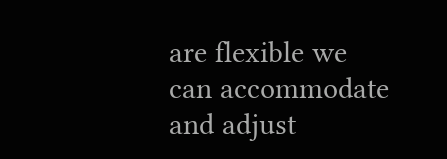are flexible we can accommodate and adjust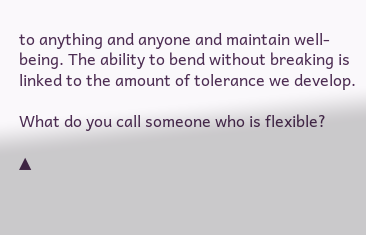to anything and anyone and maintain well-being. The ability to bend without breaking is linked to the amount of tolerance we develop.

What do you call someone who is flexible?

▲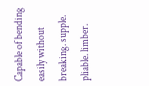Capable of bending easily without breaking. supple. pliable. limber.